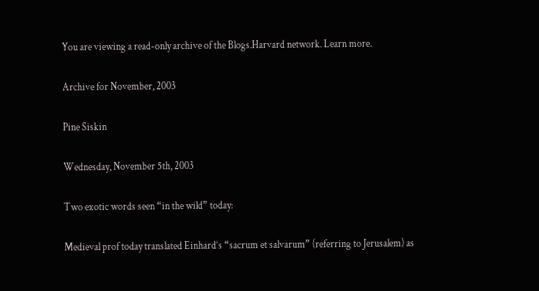You are viewing a read-only archive of the Blogs.Harvard network. Learn more.

Archive for November, 2003

Pine Siskin

Wednesday, November 5th, 2003

Two exotic words seen “in the wild” today:

Medieval prof today translated Einhard’s “sacrum et salvarum” (referring to Jerusalem) as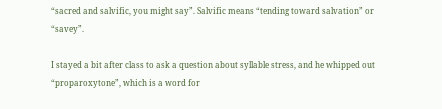“sacred and salvific, you might say”. Salvific means “tending toward salvation” or “savey”.

I stayed a bit after class to ask a question about syllable stress, and he whipped out “proparoxytone”, which is a word for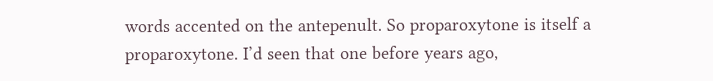words accented on the antepenult. So proparoxytone is itself a proparoxytone. I’d seen that one before years ago,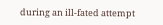during an ill-fated attempt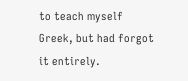to teach myself Greek, but had forgot it entirely.